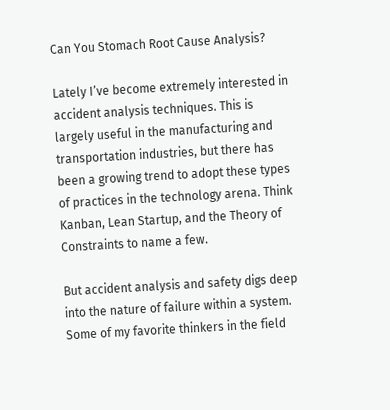Can You Stomach Root Cause Analysis?

Lately I’ve become extremely interested in accident analysis techniques. This is largely useful in the manufacturing and transportation industries, but there has been a growing trend to adopt these types of practices in the technology arena. Think Kanban, Lean Startup, and the Theory of Constraints to name a few.

But accident analysis and safety digs deep into the nature of failure within a system. Some of my favorite thinkers in the field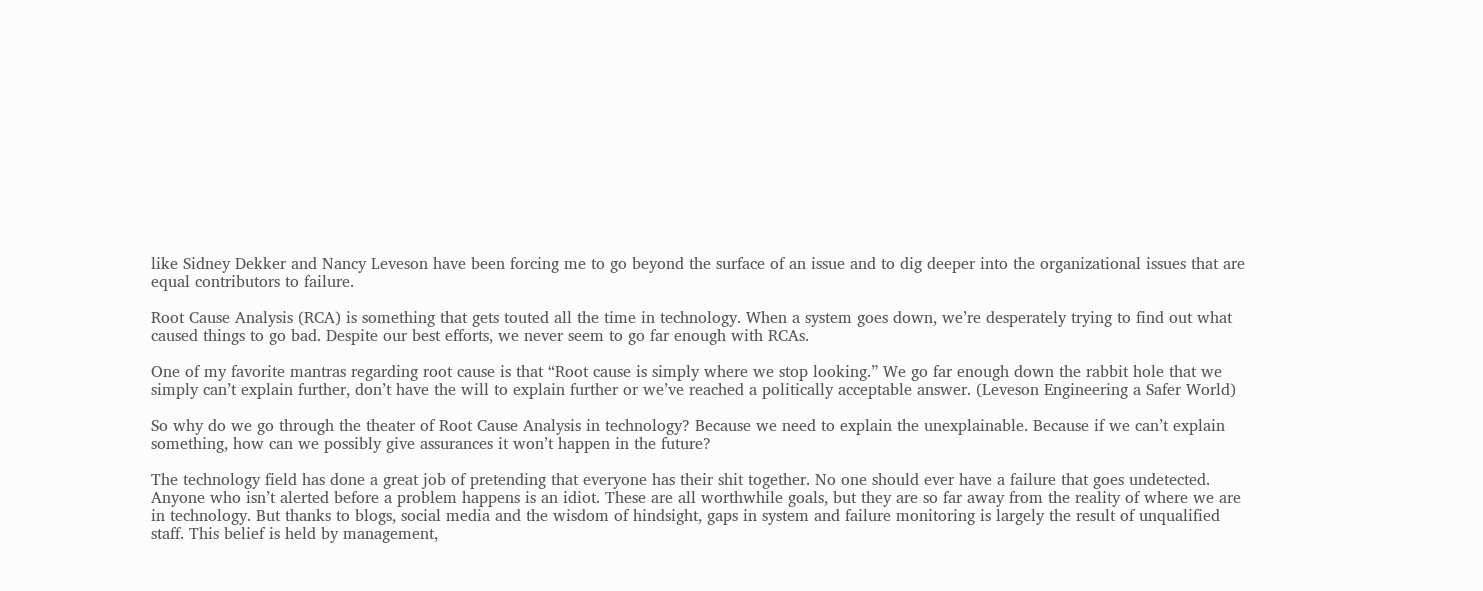like Sidney Dekker and Nancy Leveson have been forcing me to go beyond the surface of an issue and to dig deeper into the organizational issues that are equal contributors to failure.

Root Cause Analysis (RCA) is something that gets touted all the time in technology. When a system goes down, we’re desperately trying to find out what caused things to go bad. Despite our best efforts, we never seem to go far enough with RCAs.

One of my favorite mantras regarding root cause is that “Root cause is simply where we stop looking.” We go far enough down the rabbit hole that we simply can’t explain further, don’t have the will to explain further or we’ve reached a politically acceptable answer. (Leveson Engineering a Safer World)

So why do we go through the theater of Root Cause Analysis in technology? Because we need to explain the unexplainable. Because if we can’t explain something, how can we possibly give assurances it won’t happen in the future?

The technology field has done a great job of pretending that everyone has their shit together. No one should ever have a failure that goes undetected. Anyone who isn’t alerted before a problem happens is an idiot. These are all worthwhile goals, but they are so far away from the reality of where we are in technology. But thanks to blogs, social media and the wisdom of hindsight, gaps in system and failure monitoring is largely the result of unqualified staff. This belief is held by management,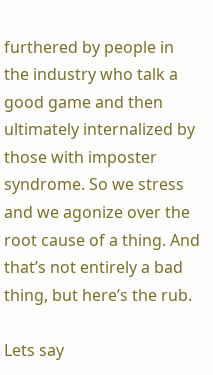furthered by people in the industry who talk a good game and then ultimately internalized by those with imposter syndrome. So we stress and we agonize over the root cause of a thing. And that’s not entirely a bad thing, but here’s the rub.

Lets say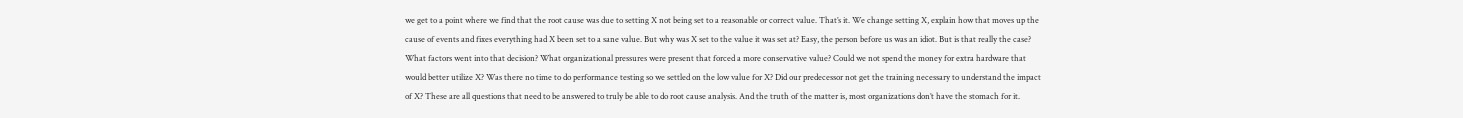we get to a point where we find that the root cause was due to setting X not being set to a reasonable or correct value. That’s it. We change setting X, explain how that moves up the cause of events and fixes everything had X been set to a sane value. But why was X set to the value it was set at? Easy, the person before us was an idiot. But is that really the case? What factors went into that decision? What organizational pressures were present that forced a more conservative value? Could we not spend the money for extra hardware that would better utilize X? Was there no time to do performance testing so we settled on the low value for X? Did our predecessor not get the training necessary to understand the impact of X? These are all questions that need to be answered to truly be able to do root cause analysis. And the truth of the matter is, most organizations don’t have the stomach for it.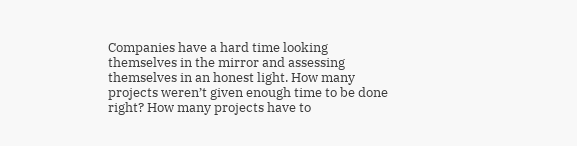Companies have a hard time looking themselves in the mirror and assessing themselves in an honest light. How many projects weren’t given enough time to be done right? How many projects have to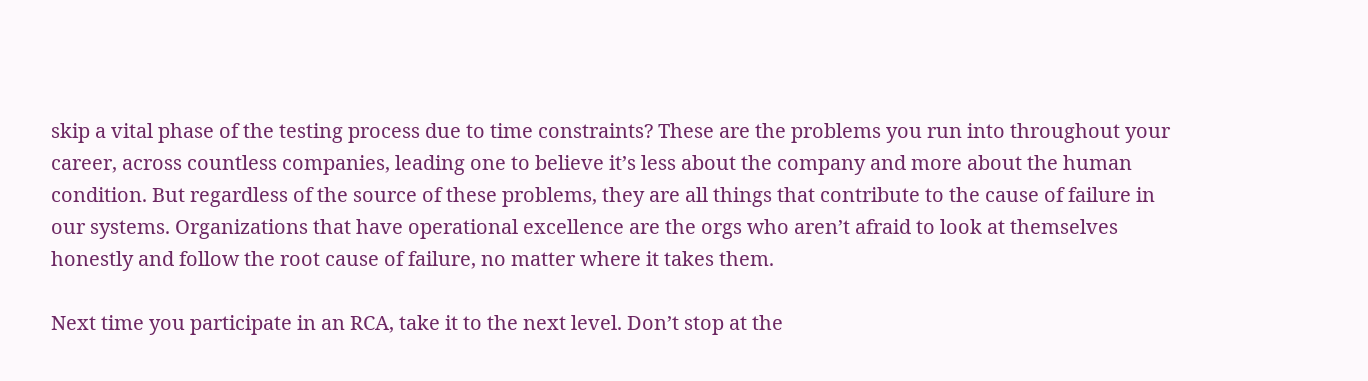skip a vital phase of the testing process due to time constraints? These are the problems you run into throughout your career, across countless companies, leading one to believe it’s less about the company and more about the human condition. But regardless of the source of these problems, they are all things that contribute to the cause of failure in our systems. Organizations that have operational excellence are the orgs who aren’t afraid to look at themselves honestly and follow the root cause of failure, no matter where it takes them.

Next time you participate in an RCA, take it to the next level. Don’t stop at the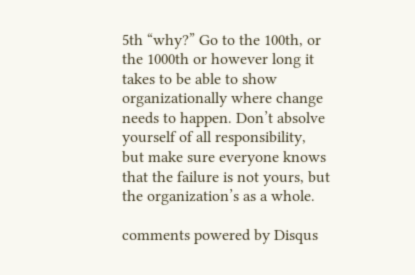5th “why?” Go to the 100th, or the 1000th or however long it takes to be able to show organizationally where change needs to happen. Don’t absolve yourself of all responsibility, but make sure everyone knows that the failure is not yours, but the organization’s as a whole.

comments powered by Disqus